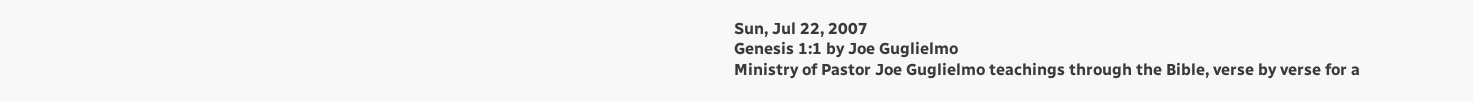Sun, Jul 22, 2007
Genesis 1:1 by Joe Guglielmo
Ministry of Pastor Joe Guglielmo teachings through the Bible, verse by verse for a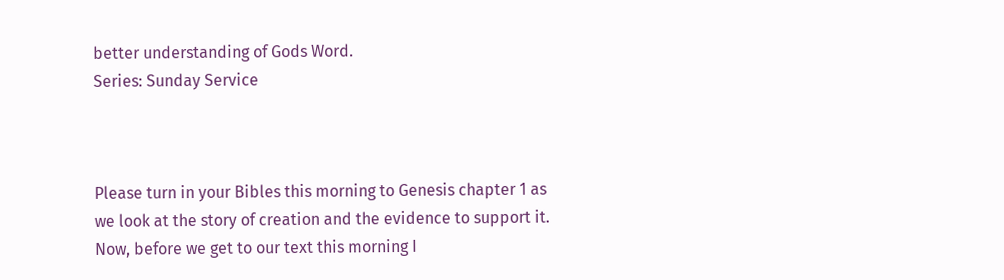better understanding of Gods Word.
Series: Sunday Service



Please turn in your Bibles this morning to Genesis chapter 1 as we look at the story of creation and the evidence to support it. Now, before we get to our text this morning I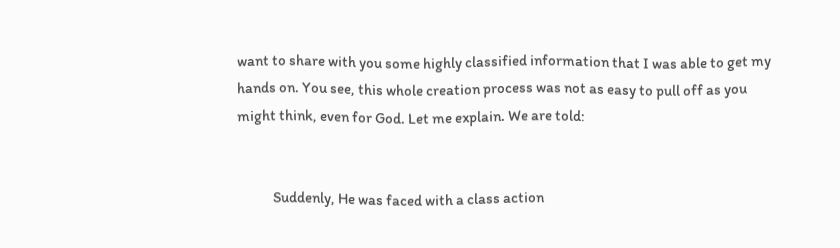want to share with you some highly classified information that I was able to get my hands on. You see, this whole creation process was not as easy to pull off as you might think, even for God. Let me explain. We are told:


            Suddenly, He was faced with a class action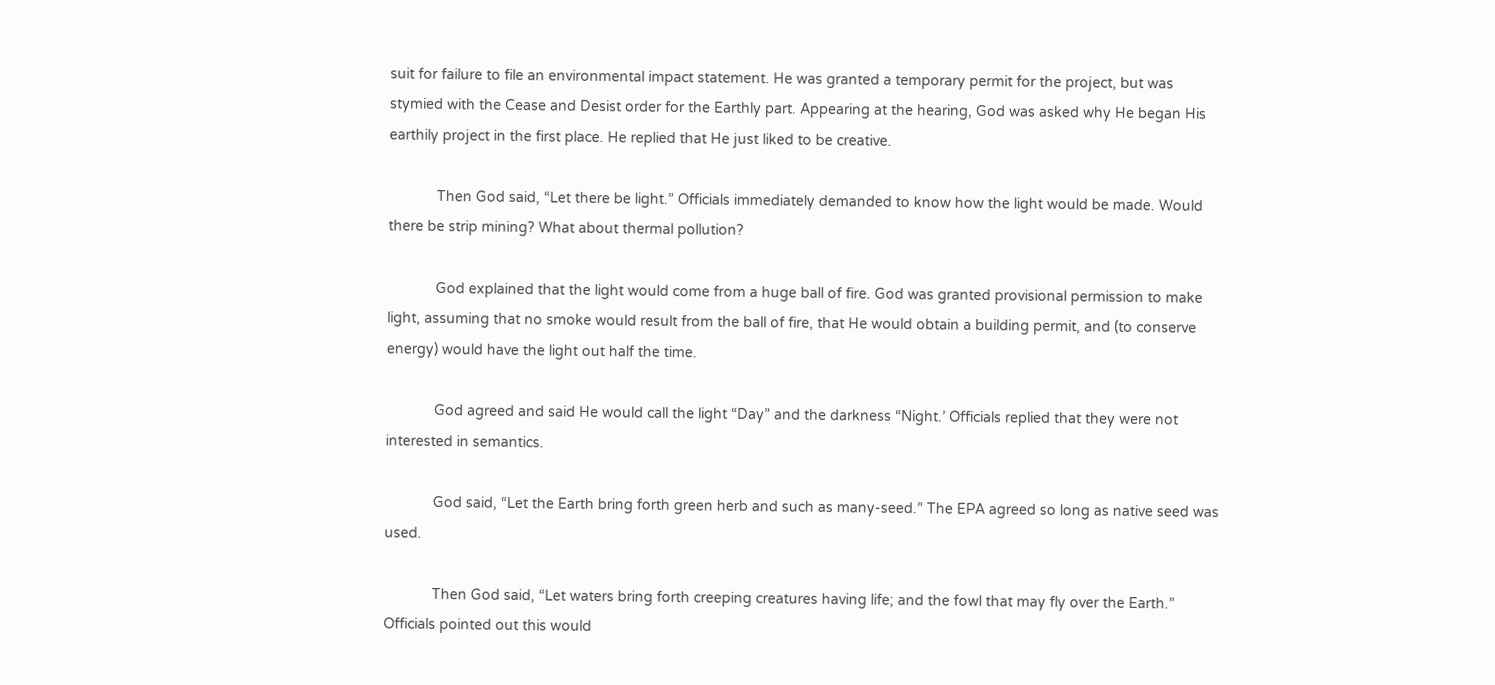suit for failure to file an environmental impact statement. He was granted a temporary permit for the project, but was stymied with the Cease and Desist order for the Earthly part. Appearing at the hearing, God was asked why He began His earthily project in the first place. He replied that He just liked to be creative.

            Then God said, “Let there be light.” Officials immediately demanded to know how the light would be made. Would there be strip mining? What about thermal pollution?

            God explained that the light would come from a huge ball of fire. God was granted provisional permission to make light, assuming that no smoke would result from the ball of fire, that He would obtain a building permit, and (to conserve energy) would have the light out half the time.

            God agreed and said He would call the light “Day” and the darkness “Night.’ Officials replied that they were not interested in semantics.

            God said, “Let the Earth bring forth green herb and such as many-seed.” The EPA agreed so long as native seed was used.

            Then God said, “Let waters bring forth creeping creatures having life; and the fowl that may fly over the Earth.”  Officials pointed out this would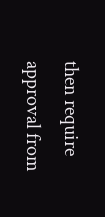then require approval from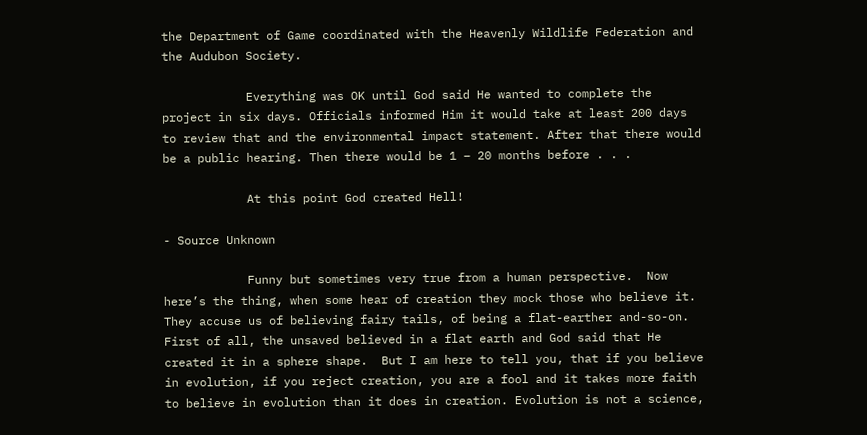the Department of Game coordinated with the Heavenly Wildlife Federation and the Audubon Society.

            Everything was OK until God said He wanted to complete the project in six days. Officials informed Him it would take at least 200 days to review that and the environmental impact statement. After that there would be a public hearing. Then there would be 1 – 20 months before . . .

            At this point God created Hell!

- Source Unknown

            Funny but sometimes very true from a human perspective.  Now here’s the thing, when some hear of creation they mock those who believe it.  They accuse us of believing fairy tails, of being a flat-earther and-so-on. First of all, the unsaved believed in a flat earth and God said that He created it in a sphere shape.  But I am here to tell you, that if you believe in evolution, if you reject creation, you are a fool and it takes more faith to believe in evolution than it does in creation. Evolution is not a science,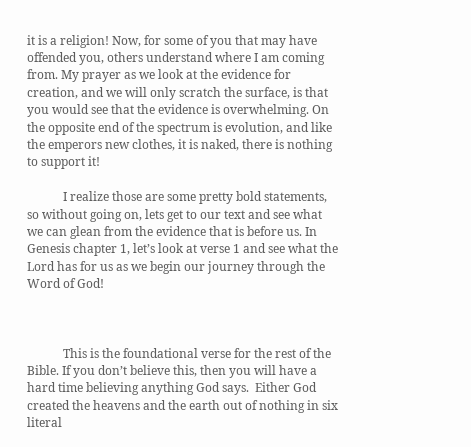it is a religion! Now, for some of you that may have offended you, others understand where I am coming from. My prayer as we look at the evidence for creation, and we will only scratch the surface, is that you would see that the evidence is overwhelming. On the opposite end of the spectrum is evolution, and like the emperors new clothes, it is naked, there is nothing to support it!

            I realize those are some pretty bold statements, so without going on, lets get to our text and see what we can glean from the evidence that is before us. In Genesis chapter 1, let’s look at verse 1 and see what the Lord has for us as we begin our journey through the Word of God!



            This is the foundational verse for the rest of the Bible. If you don’t believe this, then you will have a hard time believing anything God says.  Either God created the heavens and the earth out of nothing in six literal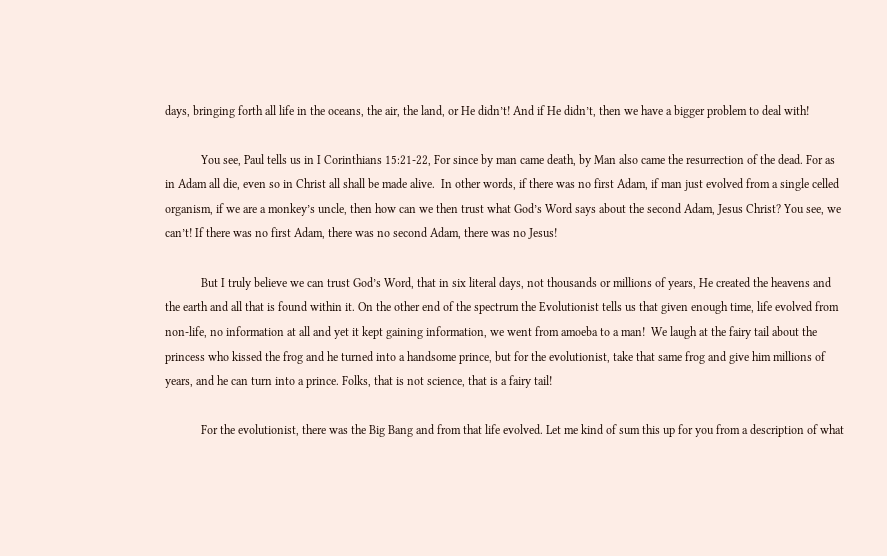days, bringing forth all life in the oceans, the air, the land, or He didn’t! And if He didn’t, then we have a bigger problem to deal with!

            You see, Paul tells us in I Corinthians 15:21-22, For since by man came death, by Man also came the resurrection of the dead. For as in Adam all die, even so in Christ all shall be made alive.  In other words, if there was no first Adam, if man just evolved from a single celled organism, if we are a monkey’s uncle, then how can we then trust what God’s Word says about the second Adam, Jesus Christ? You see, we can’t! If there was no first Adam, there was no second Adam, there was no Jesus!

            But I truly believe we can trust God’s Word, that in six literal days, not thousands or millions of years, He created the heavens and the earth and all that is found within it. On the other end of the spectrum the Evolutionist tells us that given enough time, life evolved from non-life, no information at all and yet it kept gaining information, we went from amoeba to a man!  We laugh at the fairy tail about the princess who kissed the frog and he turned into a handsome prince, but for the evolutionist, take that same frog and give him millions of years, and he can turn into a prince. Folks, that is not science, that is a fairy tail!

            For the evolutionist, there was the Big Bang and from that life evolved. Let me kind of sum this up for you from a description of what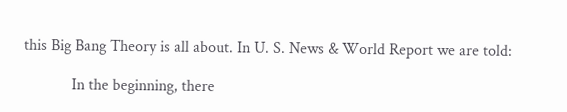this Big Bang Theory is all about. In U. S. News & World Report we are told:

            In the beginning, there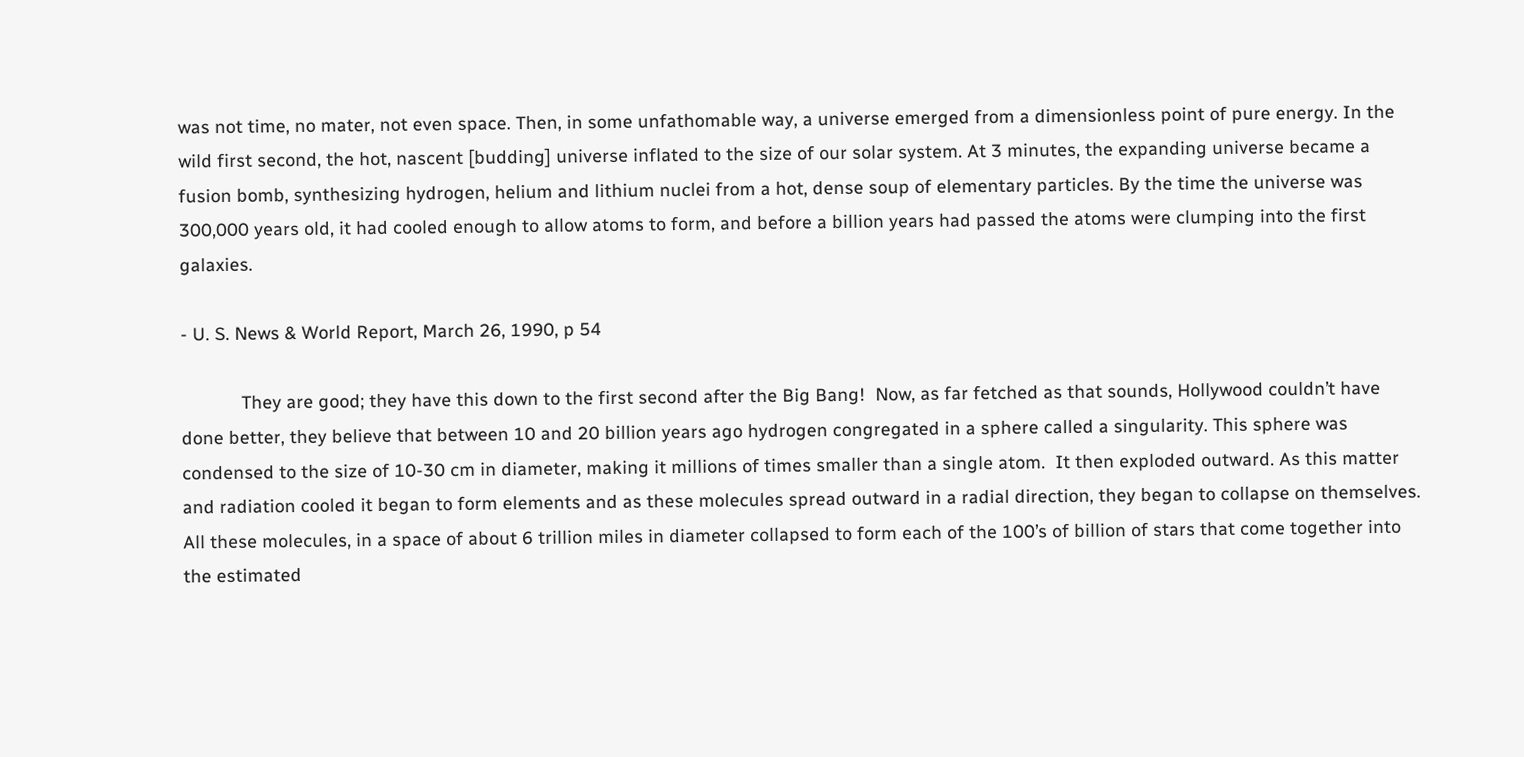was not time, no mater, not even space. Then, in some unfathomable way, a universe emerged from a dimensionless point of pure energy. In the wild first second, the hot, nascent [budding] universe inflated to the size of our solar system. At 3 minutes, the expanding universe became a fusion bomb, synthesizing hydrogen, helium and lithium nuclei from a hot, dense soup of elementary particles. By the time the universe was 300,000 years old, it had cooled enough to allow atoms to form, and before a billion years had passed the atoms were clumping into the first galaxies.

- U. S. News & World Report, March 26, 1990, p 54

            They are good; they have this down to the first second after the Big Bang!  Now, as far fetched as that sounds, Hollywood couldn’t have done better, they believe that between 10 and 20 billion years ago hydrogen congregated in a sphere called a singularity. This sphere was condensed to the size of 10-30 cm in diameter, making it millions of times smaller than a single atom.  It then exploded outward. As this matter and radiation cooled it began to form elements and as these molecules spread outward in a radial direction, they began to collapse on themselves. All these molecules, in a space of about 6 trillion miles in diameter collapsed to form each of the 100’s of billion of stars that come together into the estimated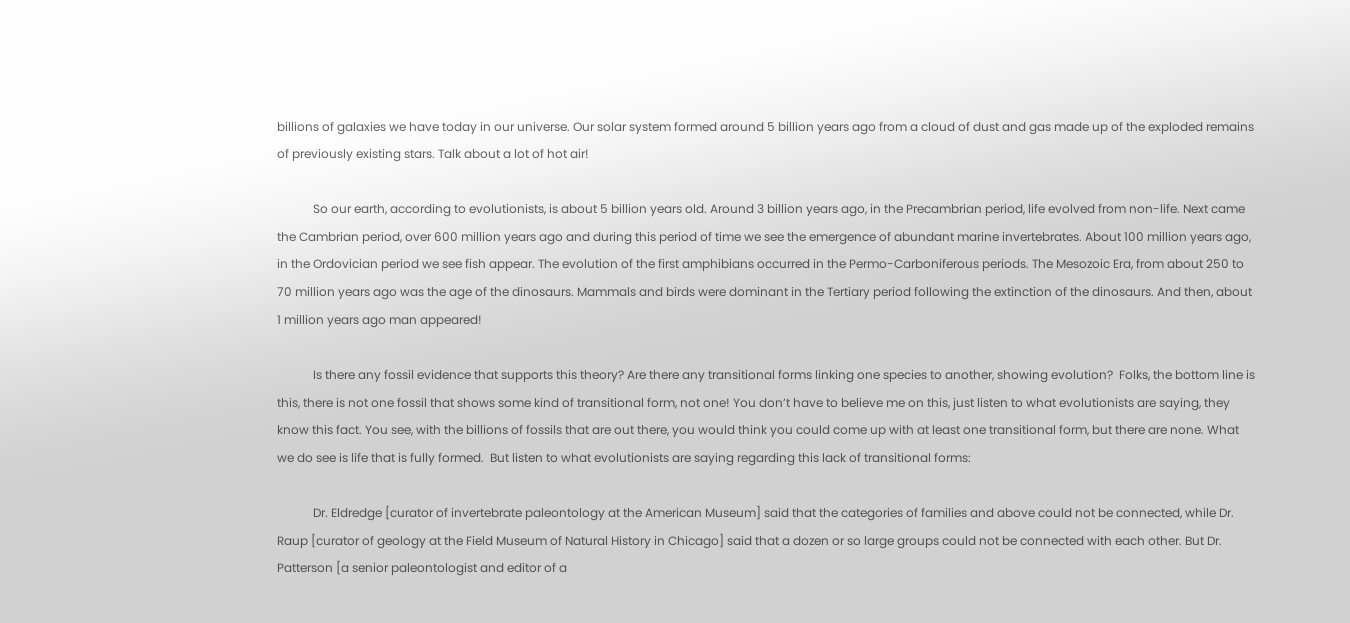billions of galaxies we have today in our universe. Our solar system formed around 5 billion years ago from a cloud of dust and gas made up of the exploded remains of previously existing stars. Talk about a lot of hot air!

            So our earth, according to evolutionists, is about 5 billion years old. Around 3 billion years ago, in the Precambrian period, life evolved from non-life. Next came the Cambrian period, over 600 million years ago and during this period of time we see the emergence of abundant marine invertebrates. About 100 million years ago, in the Ordovician period we see fish appear. The evolution of the first amphibians occurred in the Permo-Carboniferous periods. The Mesozoic Era, from about 250 to 70 million years ago was the age of the dinosaurs. Mammals and birds were dominant in the Tertiary period following the extinction of the dinosaurs. And then, about 1 million years ago man appeared!

            Is there any fossil evidence that supports this theory? Are there any transitional forms linking one species to another, showing evolution?  Folks, the bottom line is this, there is not one fossil that shows some kind of transitional form, not one! You don’t have to believe me on this, just listen to what evolutionists are saying, they know this fact. You see, with the billions of fossils that are out there, you would think you could come up with at least one transitional form, but there are none. What we do see is life that is fully formed.  But listen to what evolutionists are saying regarding this lack of transitional forms:

            Dr. Eldredge [curator of invertebrate paleontology at the American Museum] said that the categories of families and above could not be connected, while Dr. Raup [curator of geology at the Field Museum of Natural History in Chicago] said that a dozen or so large groups could not be connected with each other. But Dr. Patterson [a senior paleontologist and editor of a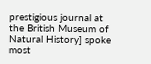prestigious journal at the British Museum of Natural History] spoke most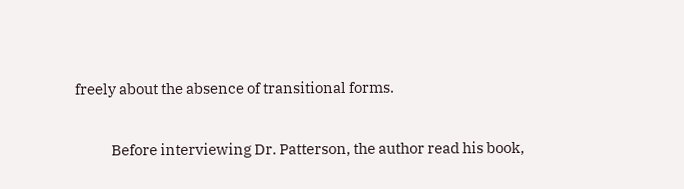freely about the absence of transitional forms.

            Before interviewing Dr. Patterson, the author read his book,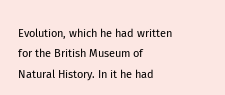Evolution, which he had written for the British Museum of Natural History. In it he had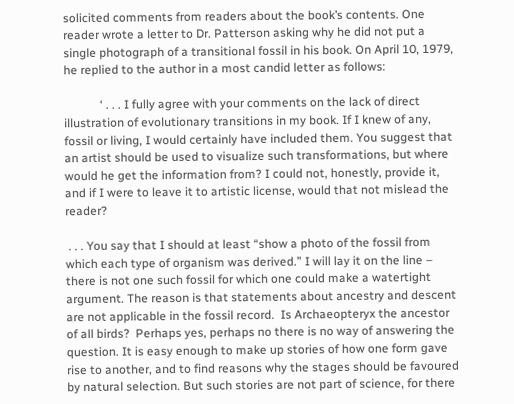solicited comments from readers about the book’s contents. One reader wrote a letter to Dr. Patterson asking why he did not put a single photograph of a transitional fossil in his book. On April 10, 1979, he replied to the author in a most candid letter as follows:

            ‘ . . . I fully agree with your comments on the lack of direct illustration of evolutionary transitions in my book. If I knew of any, fossil or living, I would certainly have included them. You suggest that an artist should be used to visualize such transformations, but where would he get the information from? I could not, honestly, provide it, and if I were to leave it to artistic license, would that not mislead the reader?

 . . . You say that I should at least “show a photo of the fossil from which each type of organism was derived.” I will lay it on the line – there is not one such fossil for which one could make a watertight argument. The reason is that statements about ancestry and descent are not applicable in the fossil record.  Is Archaeopteryx the ancestor of all birds?  Perhaps yes, perhaps no there is no way of answering the question. It is easy enough to make up stories of how one form gave rise to another, and to find reasons why the stages should be favoured by natural selection. But such stories are not part of science, for there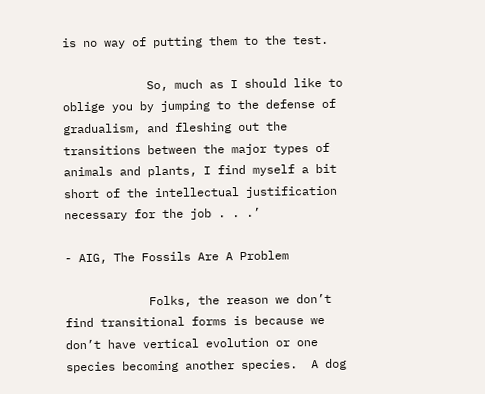is no way of putting them to the test.

            So, much as I should like to oblige you by jumping to the defense of gradualism, and fleshing out the transitions between the major types of animals and plants, I find myself a bit short of the intellectual justification necessary for the job . . .’

- AIG, The Fossils Are A Problem

            Folks, the reason we don’t find transitional forms is because we don’t have vertical evolution or one species becoming another species.  A dog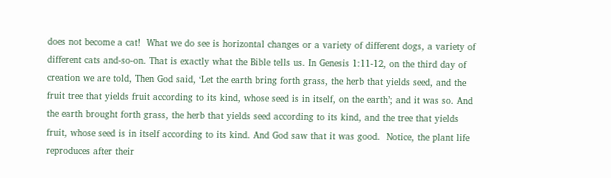does not become a cat!  What we do see is horizontal changes or a variety of different dogs, a variety of different cats and-so-on. That is exactly what the Bible tells us. In Genesis 1:11-12, on the third day of creation we are told, Then God said, ‘Let the earth bring forth grass, the herb that yields seed, and the fruit tree that yields fruit according to its kind, whose seed is in itself, on the earth’; and it was so. And the earth brought forth grass, the herb that yields seed according to its kind, and the tree that yields fruit, whose seed is in itself according to its kind. And God saw that it was good.  Notice, the plant life reproduces after their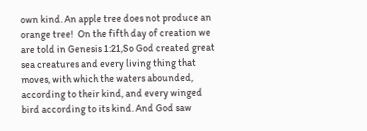own kind. An apple tree does not produce an orange tree!  On the fifth day of creation we are told in Genesis 1:21,So God created great sea creatures and every living thing that moves, with which the waters abounded, according to their kind, and every winged bird according to its kind. And God saw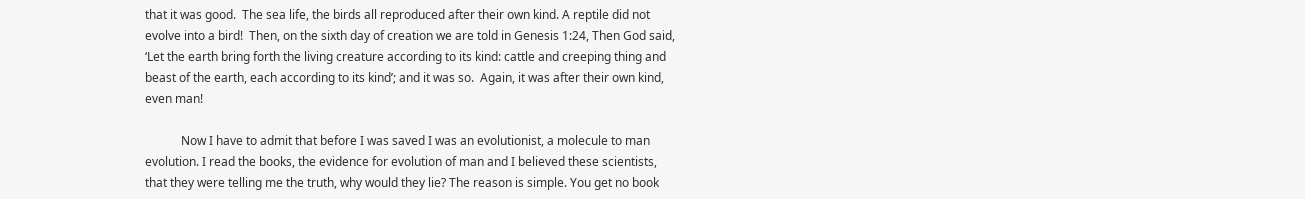that it was good.  The sea life, the birds all reproduced after their own kind. A reptile did not evolve into a bird!  Then, on the sixth day of creation we are told in Genesis 1:24, Then God said, ‘Let the earth bring forth the living creature according to its kind: cattle and creeping thing and beast of the earth, each according to its kind’; and it was so.  Again, it was after their own kind, even man!

            Now I have to admit that before I was saved I was an evolutionist, a molecule to man evolution. I read the books, the evidence for evolution of man and I believed these scientists, that they were telling me the truth, why would they lie? The reason is simple. You get no book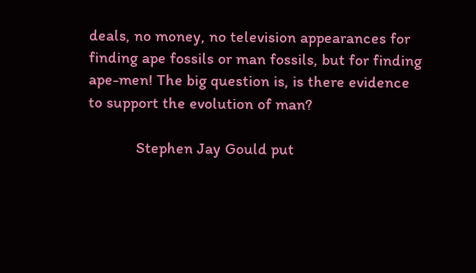deals, no money, no television appearances for finding ape fossils or man fossils, but for finding ape-men! The big question is, is there evidence to support the evolution of man?

            Stephen Jay Gould put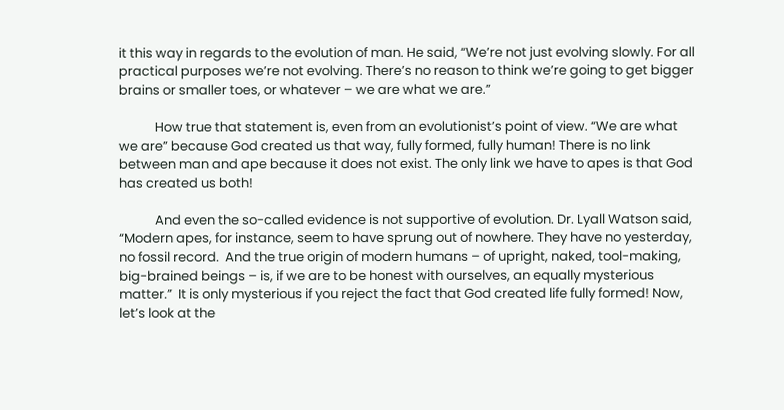it this way in regards to the evolution of man. He said, “We’re not just evolving slowly. For all practical purposes we’re not evolving. There’s no reason to think we’re going to get bigger brains or smaller toes, or whatever – we are what we are.”

            How true that statement is, even from an evolutionist’s point of view. “We are what we are” because God created us that way, fully formed, fully human! There is no link between man and ape because it does not exist. The only link we have to apes is that God has created us both!

            And even the so-called evidence is not supportive of evolution. Dr. Lyall Watson said, “Modern apes, for instance, seem to have sprung out of nowhere. They have no yesterday, no fossil record.  And the true origin of modern humans – of upright, naked, tool-making, big-brained beings – is, if we are to be honest with ourselves, an equally mysterious matter.”  It is only mysterious if you reject the fact that God created life fully formed! Now, let’s look at the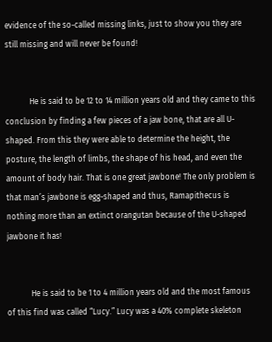evidence of the so-called missing links, just to show you they are still missing and will never be found!


            He is said to be 12 to 14 million years old and they came to this conclusion by finding a few pieces of a jaw bone, that are all U-shaped. From this they were able to determine the height, the posture, the length of limbs, the shape of his head, and even the amount of body hair. That is one great jawbone! The only problem is that man’s jawbone is egg-shaped and thus, Ramapithecus is nothing more than an extinct orangutan because of the U-shaped jawbone it has!


            He is said to be 1 to 4 million years old and the most famous of this find was called “Lucy.” Lucy was a 40% complete skeleton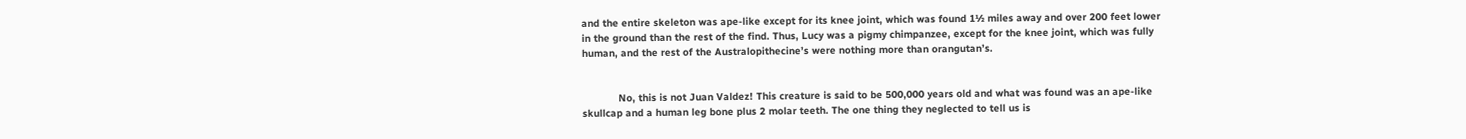and the entire skeleton was ape-like except for its knee joint, which was found 1½ miles away and over 200 feet lower in the ground than the rest of the find. Thus, Lucy was a pigmy chimpanzee, except for the knee joint, which was fully human, and the rest of the Australopithecine’s were nothing more than orangutan’s.


            No, this is not Juan Valdez! This creature is said to be 500,000 years old and what was found was an ape-like skullcap and a human leg bone plus 2 molar teeth. The one thing they neglected to tell us is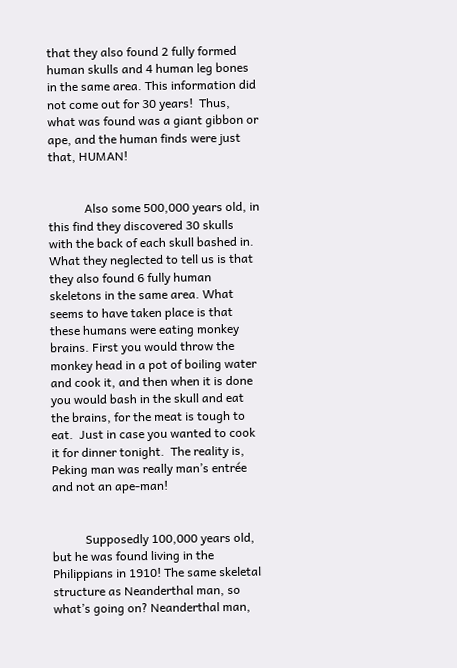that they also found 2 fully formed human skulls and 4 human leg bones in the same area. This information did not come out for 30 years!  Thus, what was found was a giant gibbon or ape, and the human finds were just that, HUMAN!


            Also some 500,000 years old, in this find they discovered 30 skulls with the back of each skull bashed in. What they neglected to tell us is that they also found 6 fully human skeletons in the same area. What seems to have taken place is that these humans were eating monkey brains. First you would throw the monkey head in a pot of boiling water and cook it, and then when it is done you would bash in the skull and eat the brains, for the meat is tough to eat.  Just in case you wanted to cook it for dinner tonight.  The reality is, Peking man was really man’s entrée and not an ape-man!


           Supposedly 100,000 years old, but he was found living in the Philippians in 1910! The same skeletal structure as Neanderthal man, so what’s going on? Neanderthal man,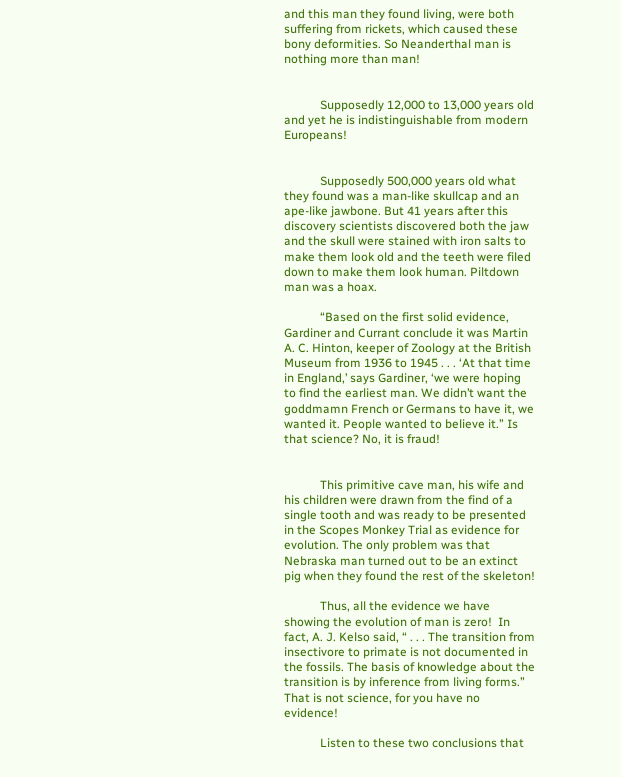and this man they found living, were both suffering from rickets, which caused these bony deformities. So Neanderthal man is nothing more than man!


            Supposedly 12,000 to 13,000 years old and yet he is indistinguishable from modern Europeans!


            Supposedly 500,000 years old what they found was a man-like skullcap and an ape-like jawbone. But 41 years after this discovery scientists discovered both the jaw and the skull were stained with iron salts to make them look old and the teeth were filed down to make them look human. Piltdown man was a hoax.

            “Based on the first solid evidence, Gardiner and Currant conclude it was Martin A. C. Hinton, keeper of Zoology at the British Museum from 1936 to 1945 . . . ‘At that time in England,’ says Gardiner, ‘we were hoping to find the earliest man. We didn’t want the goddmamn French or Germans to have it, we wanted it. People wanted to believe it.” Is that science? No, it is fraud!


            This primitive cave man, his wife and his children were drawn from the find of a single tooth and was ready to be presented in the Scopes Monkey Trial as evidence for evolution. The only problem was that Nebraska man turned out to be an extinct pig when they found the rest of the skeleton!

            Thus, all the evidence we have showing the evolution of man is zero!  In fact, A. J. Kelso said, “ . . . The transition from insectivore to primate is not documented in the fossils. The basis of knowledge about the transition is by inference from living forms.” That is not science, for you have no evidence!

            Listen to these two conclusions that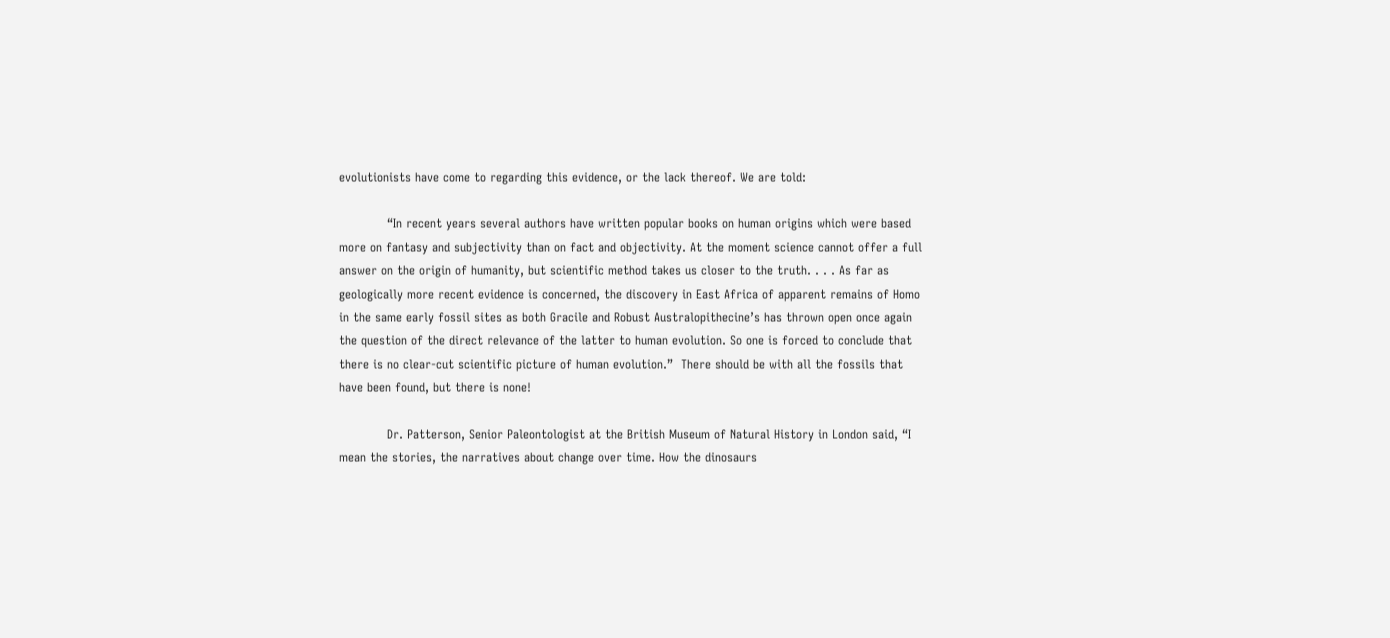evolutionists have come to regarding this evidence, or the lack thereof. We are told:

            “In recent years several authors have written popular books on human origins which were based more on fantasy and subjectivity than on fact and objectivity. At the moment science cannot offer a full answer on the origin of humanity, but scientific method takes us closer to the truth. . . . As far as geologically more recent evidence is concerned, the discovery in East Africa of apparent remains of Homo in the same early fossil sites as both Gracile and Robust Australopithecine’s has thrown open once again the question of the direct relevance of the latter to human evolution. So one is forced to conclude that there is no clear-cut scientific picture of human evolution.”  There should be with all the fossils that have been found, but there is none!

            Dr. Patterson, Senior Paleontologist at the British Museum of Natural History in London said, “I mean the stories, the narratives about change over time. How the dinosaurs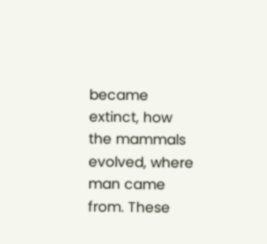became extinct, how the mammals evolved, where man came from. These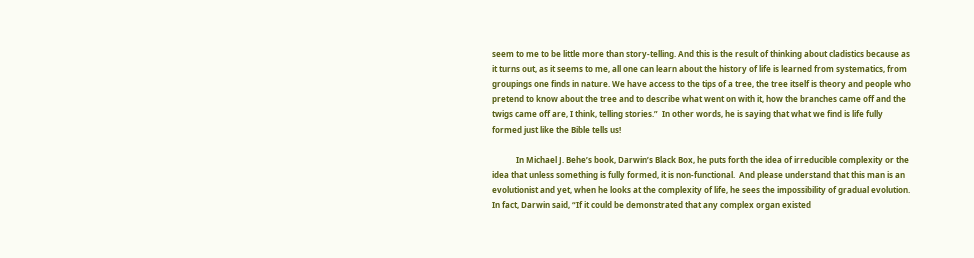seem to me to be little more than story-telling. And this is the result of thinking about cladistics because as it turns out, as it seems to me, all one can learn about the history of life is learned from systematics, from groupings one finds in nature. We have access to the tips of a tree, the tree itself is theory and people who pretend to know about the tree and to describe what went on with it, how the branches came off and the twigs came off are, I think, telling stories.”  In other words, he is saying that what we find is life fully formed just like the Bible tells us!

            In Michael J. Behe’s book, Darwin’s Black Box, he puts forth the idea of irreducible complexity or the idea that unless something is fully formed, it is non-functional.  And please understand that this man is an evolutionist and yet, when he looks at the complexity of life, he sees the impossibility of gradual evolution. In fact, Darwin said, “If it could be demonstrated that any complex organ existed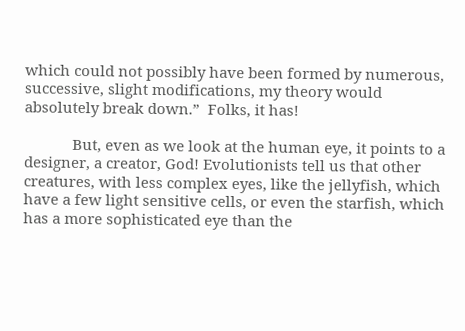which could not possibly have been formed by numerous, successive, slight modifications, my theory would absolutely break down.”  Folks, it has!

            But, even as we look at the human eye, it points to a designer, a creator, God! Evolutionists tell us that other creatures, with less complex eyes, like the jellyfish, which have a few light sensitive cells, or even the starfish, which has a more sophisticated eye than the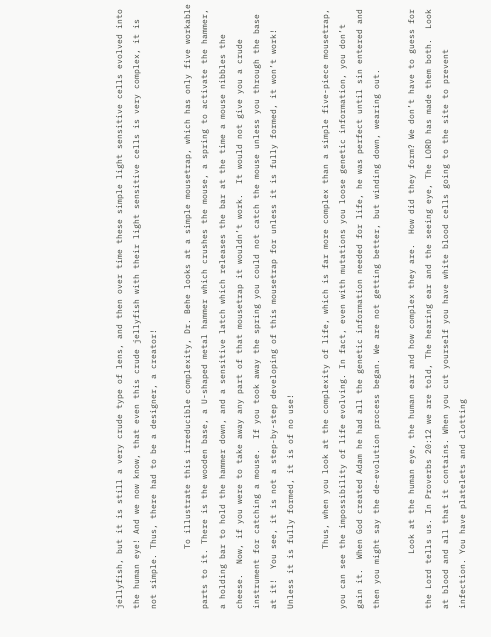jellyfish, but it is still a very crude type of lens, and then over time these simple light sensitive cells evolved into the human eye! And we now know, that even this crude jellyfish with their light sensitive cells is very complex, it is not simple. Thus, there had to be a designer, a creator!

            To illustrate this irreducible complexity, Dr. Behe looks at a simple mousetrap, which has only five workable parts to it. There is the wooden base, a U-shaped metal hammer which crushes the mouse, a spring to activate the hammer, a holding bar to hold the hammer down, and a sensitive latch which releases the bar at the time a mouse nibbles the cheese.  Now, if you were to take away any part of that mousetrap it wouldn’t work.  It would not give you a crude instrument for catching a mouse.  If you took away the spring you could not catch the mouse unless you through the base at it!  You see, it is not a step-by-step developing of this mousetrap for unless it is fully formed, it won’t work!  Unless it is fully formed, it is of no use!

            Thus, when you look at the complexity of life, which is far more complex than a simple five-piece mousetrap, you can see the impossibility of life evolving. In fact, even with mutations you loose genetic information, you don’t gain it.  When God created Adam he had all the genetic information needed for life, he was perfect until sin entered and then you might say the de-evolution process began. We are not getting better, but winding down, wearing out.

           Look at the human eye, the human ear and how complex they are.  How did they form? We don’t have to guess for the Lord tells us. In Proverbs 20:12 we are told, The hearing ear and the seeing eye, The LORD has made them both.  Look at blood and all that it contains. When you cut yourself you have white blood cells going to the site to prevent infection. You have platelets and clotting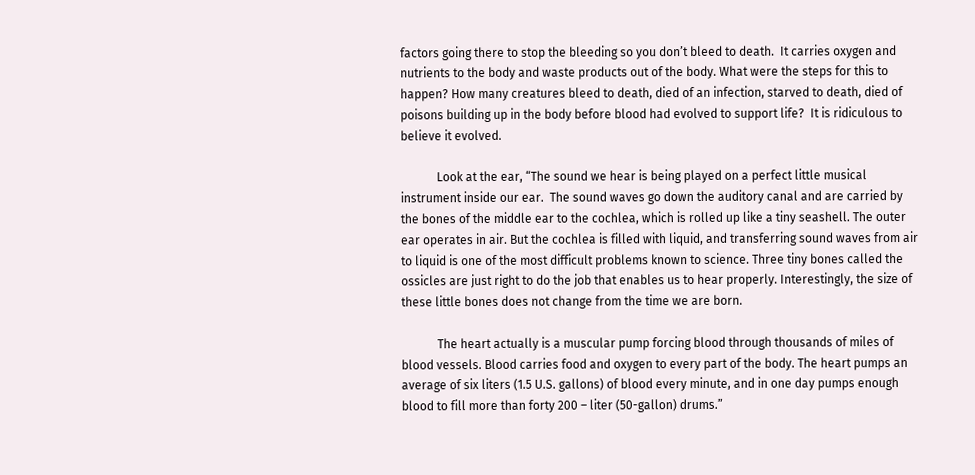factors going there to stop the bleeding so you don’t bleed to death.  It carries oxygen and nutrients to the body and waste products out of the body. What were the steps for this to happen? How many creatures bleed to death, died of an infection, starved to death, died of poisons building up in the body before blood had evolved to support life?  It is ridiculous to believe it evolved.

            Look at the ear, “The sound we hear is being played on a perfect little musical instrument inside our ear.  The sound waves go down the auditory canal and are carried by the bones of the middle ear to the cochlea, which is rolled up like a tiny seashell. The outer ear operates in air. But the cochlea is filled with liquid, and transferring sound waves from air to liquid is one of the most difficult problems known to science. Three tiny bones called the ossicles are just right to do the job that enables us to hear properly. Interestingly, the size of these little bones does not change from the time we are born.

            The heart actually is a muscular pump forcing blood through thousands of miles of blood vessels. Blood carries food and oxygen to every part of the body. The heart pumps an average of six liters (1.5 U.S. gallons) of blood every minute, and in one day pumps enough blood to fill more than forty 200 – liter (50-gallon) drums.”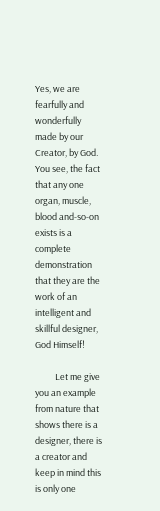Yes, we are fearfully and wonderfully made by our Creator, by God.  You see, the fact that any one organ, muscle, blood and-so-on exists is a complete demonstration that they are the work of an intelligent and skillful designer, God Himself!

          Let me give you an example from nature that shows there is a designer, there is a creator and keep in mind this is only one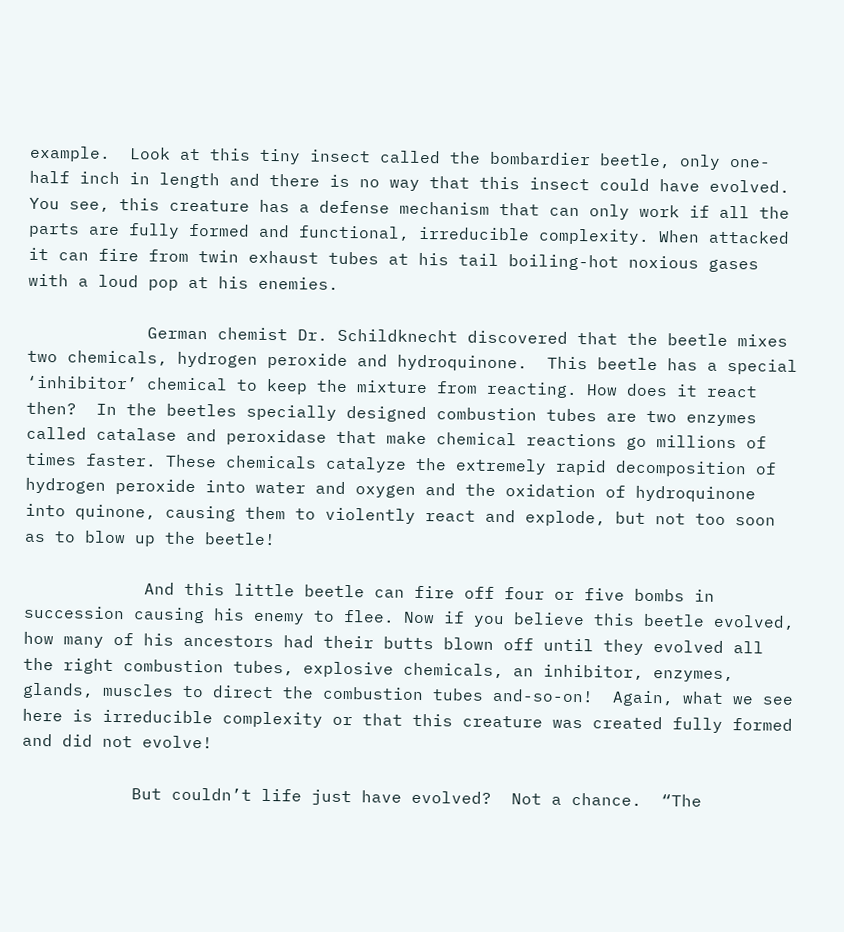example.  Look at this tiny insect called the bombardier beetle, only one-half inch in length and there is no way that this insect could have evolved. You see, this creature has a defense mechanism that can only work if all the parts are fully formed and functional, irreducible complexity. When attacked it can fire from twin exhaust tubes at his tail boiling-hot noxious gases with a loud pop at his enemies.

            German chemist Dr. Schildknecht discovered that the beetle mixes two chemicals, hydrogen peroxide and hydroquinone.  This beetle has a special ‘inhibitor’ chemical to keep the mixture from reacting. How does it react then?  In the beetles specially designed combustion tubes are two enzymes called catalase and peroxidase that make chemical reactions go millions of times faster. These chemicals catalyze the extremely rapid decomposition of hydrogen peroxide into water and oxygen and the oxidation of hydroquinone into quinone, causing them to violently react and explode, but not too soon as to blow up the beetle!

            And this little beetle can fire off four or five bombs in succession causing his enemy to flee. Now if you believe this beetle evolved, how many of his ancestors had their butts blown off until they evolved all the right combustion tubes, explosive chemicals, an inhibitor, enzymes, glands, muscles to direct the combustion tubes and-so-on!  Again, what we see here is irreducible complexity or that this creature was created fully formed and did not evolve!

           But couldn’t life just have evolved?  Not a chance.  “The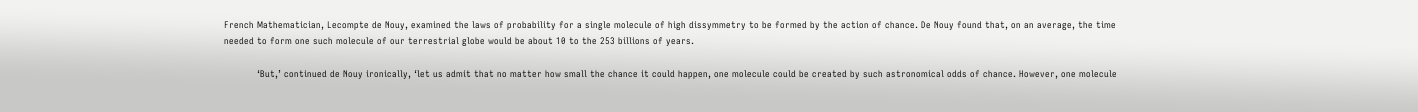French Mathematician, Lecompte de Nouy, examined the laws of probability for a single molecule of high dissymmetry to be formed by the action of chance. De Nouy found that, on an average, the time needed to form one such molecule of our terrestrial globe would be about 10 to the 253 billions of years.

           ‘But,’ continued de Nouy ironically, ‘let us admit that no matter how small the chance it could happen, one molecule could be created by such astronomical odds of chance. However, one molecule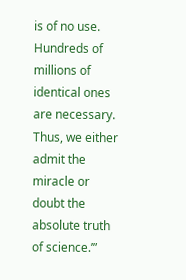is of no use. Hundreds of millions of identical ones are necessary. Thus, we either admit the miracle or doubt the absolute truth of science.’”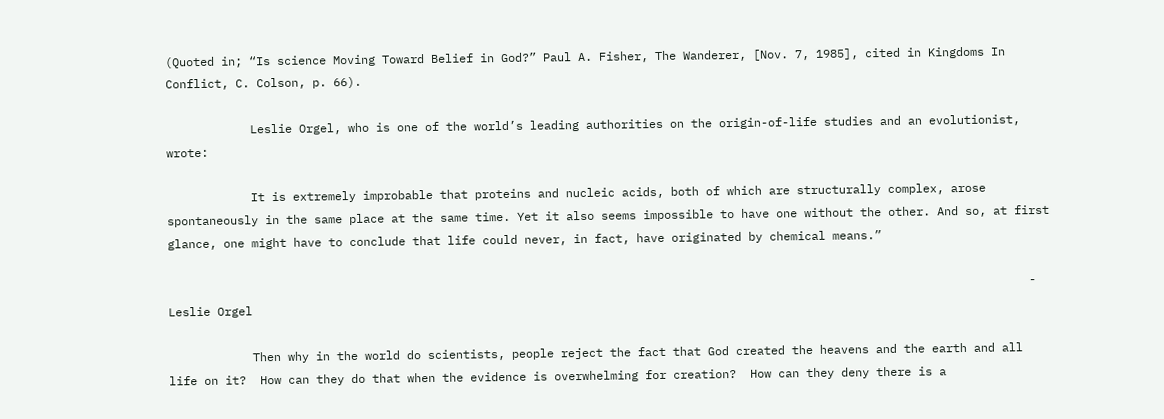(Quoted in; “Is science Moving Toward Belief in God?” Paul A. Fisher, The Wanderer, [Nov. 7, 1985], cited in Kingdoms In Conflict, C. Colson, p. 66).

            Leslie Orgel, who is one of the world’s leading authorities on the origin-of-life studies and an evolutionist, wrote:

            It is extremely improbable that proteins and nucleic acids, both of which are structurally complex, arose spontaneously in the same place at the same time. Yet it also seems impossible to have one without the other. And so, at first glance, one might have to conclude that life could never, in fact, have originated by chemical means.”

                                                                                                                           - Leslie Orgel

            Then why in the world do scientists, people reject the fact that God created the heavens and the earth and all life on it?  How can they do that when the evidence is overwhelming for creation?  How can they deny there is a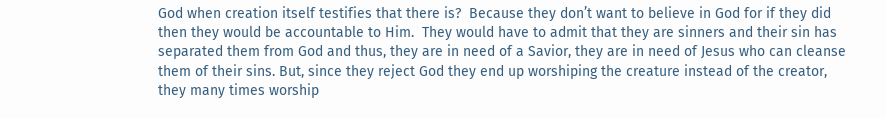God when creation itself testifies that there is?  Because they don’t want to believe in God for if they did then they would be accountable to Him.  They would have to admit that they are sinners and their sin has separated them from God and thus, they are in need of a Savior, they are in need of Jesus who can cleanse them of their sins. But, since they reject God they end up worshiping the creature instead of the creator, they many times worship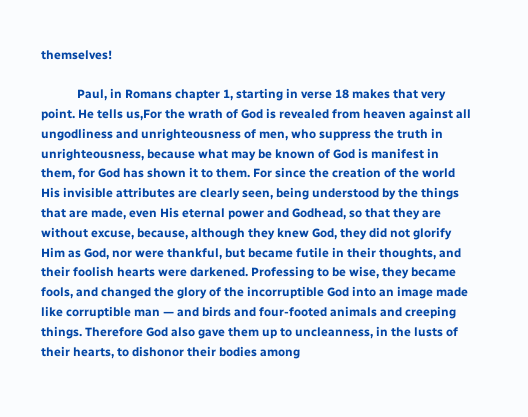themselves!

            Paul, in Romans chapter 1, starting in verse 18 makes that very point. He tells us,For the wrath of God is revealed from heaven against all ungodliness and unrighteousness of men, who suppress the truth in unrighteousness, because what may be known of God is manifest in them, for God has shown it to them. For since the creation of the world His invisible attributes are clearly seen, being understood by the things that are made, even His eternal power and Godhead, so that they are without excuse, because, although they knew God, they did not glorify Him as God, nor were thankful, but became futile in their thoughts, and their foolish hearts were darkened. Professing to be wise, they became fools, and changed the glory of the incorruptible God into an image made like corruptible man — and birds and four-footed animals and creeping things. Therefore God also gave them up to uncleanness, in the lusts of their hearts, to dishonor their bodies among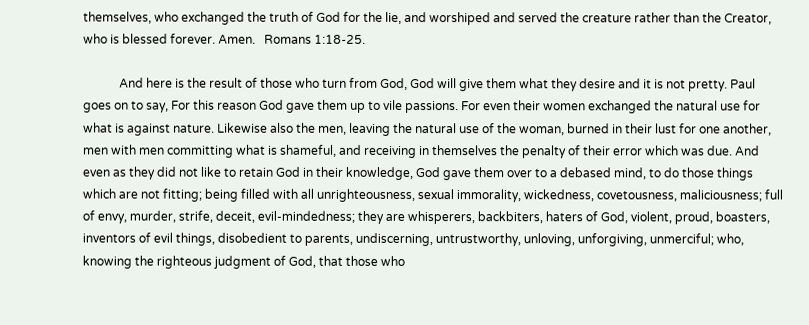themselves, who exchanged the truth of God for the lie, and worshiped and served the creature rather than the Creator, who is blessed forever. Amen.   Romans 1:18-25.

            And here is the result of those who turn from God, God will give them what they desire and it is not pretty. Paul goes on to say, For this reason God gave them up to vile passions. For even their women exchanged the natural use for what is against nature. Likewise also the men, leaving the natural use of the woman, burned in their lust for one another, men with men committing what is shameful, and receiving in themselves the penalty of their error which was due. And even as they did not like to retain God in their knowledge, God gave them over to a debased mind, to do those things which are not fitting; being filled with all unrighteousness, sexual immorality, wickedness, covetousness, maliciousness; full of envy, murder, strife, deceit, evil-mindedness; they are whisperers, backbiters, haters of God, violent, proud, boasters, inventors of evil things, disobedient to parents, undiscerning, untrustworthy, unloving, unforgiving, unmerciful; who, knowing the righteous judgment of God, that those who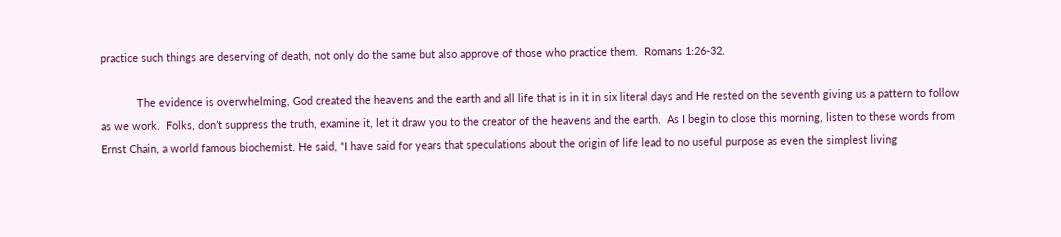practice such things are deserving of death, not only do the same but also approve of those who practice them.  Romans 1:26-32.

            The evidence is overwhelming, God created the heavens and the earth and all life that is in it in six literal days and He rested on the seventh giving us a pattern to follow as we work.  Folks, don’t suppress the truth, examine it, let it draw you to the creator of the heavens and the earth.  As I begin to close this morning, listen to these words from Ernst Chain, a world famous biochemist. He said, “I have said for years that speculations about the origin of life lead to no useful purpose as even the simplest living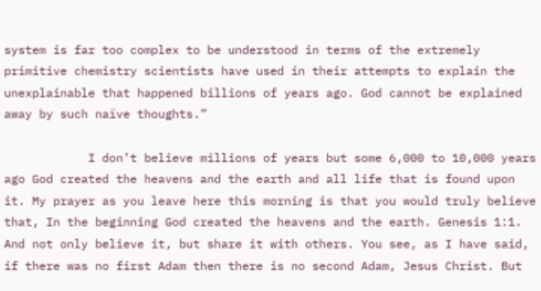system is far too complex to be understood in terms of the extremely primitive chemistry scientists have used in their attempts to explain the unexplainable that happened billions of years ago. God cannot be explained away by such naïve thoughts.”

            I don’t believe millions of years but some 6,000 to 10,000 years ago God created the heavens and the earth and all life that is found upon it. My prayer as you leave here this morning is that you would truly believe that, In the beginning God created the heavens and the earth. Genesis 1:1. And not only believe it, but share it with others. You see, as I have said, if there was no first Adam then there is no second Adam, Jesus Christ. But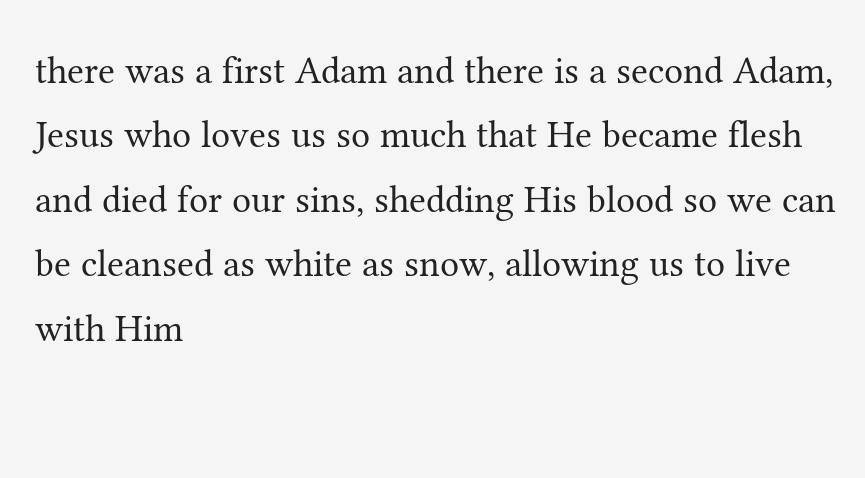there was a first Adam and there is a second Adam, Jesus who loves us so much that He became flesh and died for our sins, shedding His blood so we can be cleansed as white as snow, allowing us to live with Him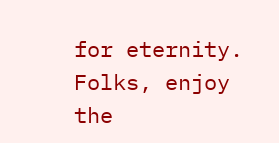for eternity.  Folks, enjoy the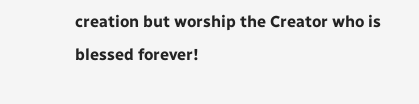creation but worship the Creator who is blessed forever!